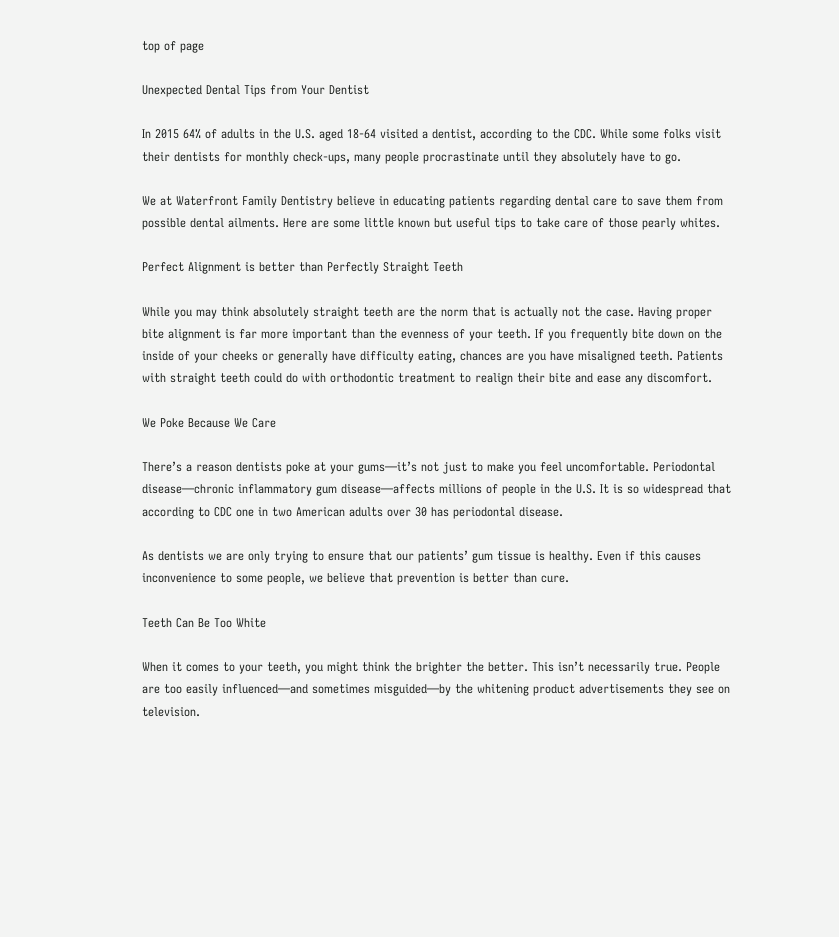top of page

Unexpected Dental Tips from Your Dentist

In 2015 64% of adults in the U.S. aged 18-64 visited a dentist, according to the CDC. While some folks visit their dentists for monthly check-ups, many people procrastinate until they absolutely have to go.

We at Waterfront Family Dentistry believe in educating patients regarding dental care to save them from possible dental ailments. Here are some little known but useful tips to take care of those pearly whites.

Perfect Alignment is better than Perfectly Straight Teeth

While you may think absolutely straight teeth are the norm that is actually not the case. Having proper bite alignment is far more important than the evenness of your teeth. If you frequently bite down on the inside of your cheeks or generally have difficulty eating, chances are you have misaligned teeth. Patients with straight teeth could do with orthodontic treatment to realign their bite and ease any discomfort.

We Poke Because We Care

There’s a reason dentists poke at your gums—it’s not just to make you feel uncomfortable. Periodontal disease—chronic inflammatory gum disease—affects millions of people in the U.S. It is so widespread that according to CDC one in two American adults over 30 has periodontal disease.

As dentists we are only trying to ensure that our patients’ gum tissue is healthy. Even if this causes inconvenience to some people, we believe that prevention is better than cure.

Teeth Can Be Too White

When it comes to your teeth, you might think the brighter the better. This isn’t necessarily true. People are too easily influenced—and sometimes misguided—by the whitening product advertisements they see on television.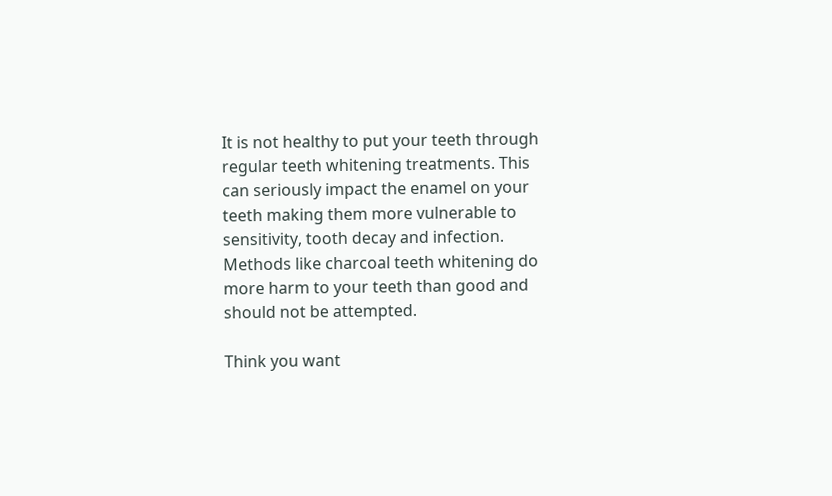It is not healthy to put your teeth through regular teeth whitening treatments. This can seriously impact the enamel on your teeth making them more vulnerable to sensitivity, tooth decay and infection. Methods like charcoal teeth whitening do more harm to your teeth than good and should not be attempted.

Think you want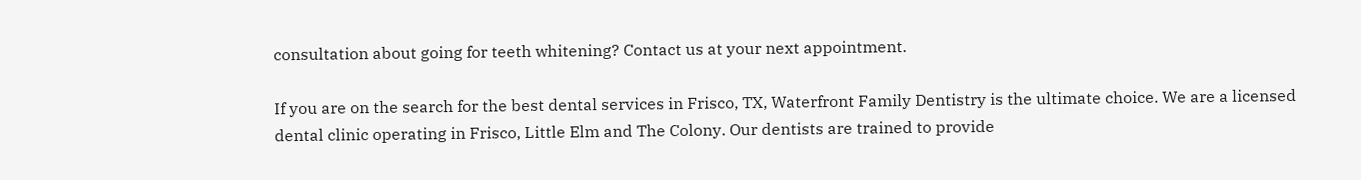consultation about going for teeth whitening? Contact us at your next appointment.

If you are on the search for the best dental services in Frisco, TX, Waterfront Family Dentistry is the ultimate choice. We are a licensed dental clinic operating in Frisco, Little Elm and The Colony. Our dentists are trained to provide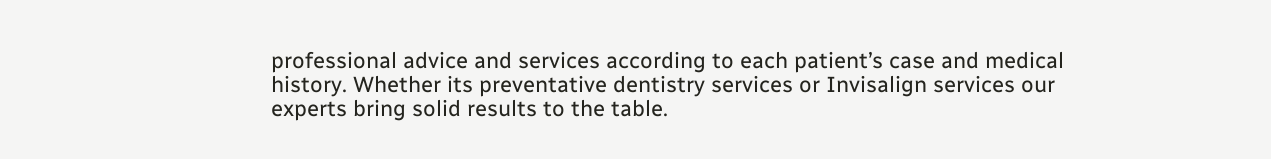professional advice and services according to each patient’s case and medical history. Whether its preventative dentistry services or Invisalign services our experts bring solid results to the table.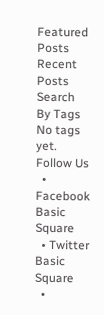Featured Posts
Recent Posts
Search By Tags
No tags yet.
Follow Us
  • Facebook Basic Square
  • Twitter Basic Square
  •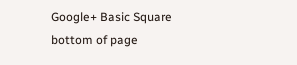Google+ Basic Square
bottom of page